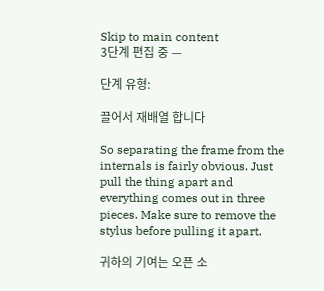Skip to main content
3단계 편집 중 —

단계 유형:

끌어서 재배열 합니다

So separating the frame from the internals is fairly obvious. Just pull the thing apart and everything comes out in three pieces. Make sure to remove the stylus before pulling it apart.

귀하의 기여는 오픈 소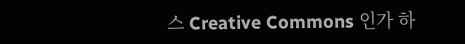스 Creative Commons 인가 하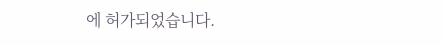에 허가되었습니다.